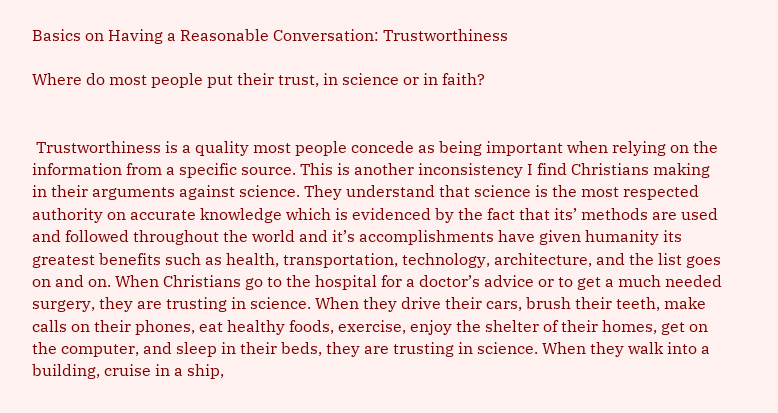Basics on Having a Reasonable Conversation: Trustworthiness

Where do most people put their trust, in science or in faith?


 Trustworthiness is a quality most people concede as being important when relying on the information from a specific source. This is another inconsistency I find Christians making in their arguments against science. They understand that science is the most respected authority on accurate knowledge which is evidenced by the fact that its’ methods are used and followed throughout the world and it’s accomplishments have given humanity its greatest benefits such as health, transportation, technology, architecture, and the list goes on and on. When Christians go to the hospital for a doctor’s advice or to get a much needed surgery, they are trusting in science. When they drive their cars, brush their teeth, make calls on their phones, eat healthy foods, exercise, enjoy the shelter of their homes, get on the computer, and sleep in their beds, they are trusting in science. When they walk into a building, cruise in a ship,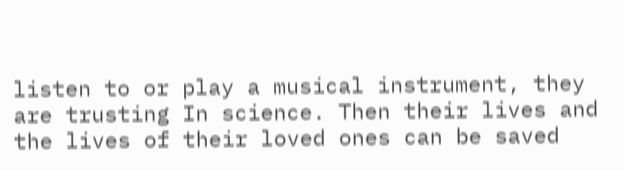listen to or play a musical instrument, they are trusting In science. Then their lives and the lives of their loved ones can be saved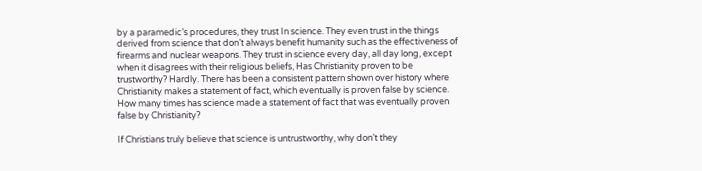by a paramedic’s procedures, they trust In science. They even trust in the things derived from science that don’t always benefit humanity such as the effectiveness of firearms and nuclear weapons. They trust in science every day, all day long, except when it disagrees with their religious beliefs, Has Christianity proven to be trustworthy? Hardly. There has been a consistent pattern shown over history where Christianity makes a statement of fact, which eventually is proven false by science. How many times has science made a statement of fact that was eventually proven false by Christianity?

If Christians truly believe that science is untrustworthy, why don’t they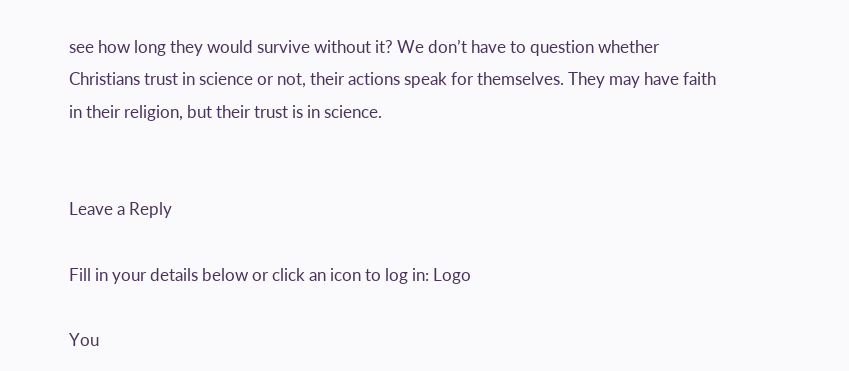see how long they would survive without it? We don’t have to question whether Christians trust in science or not, their actions speak for themselves. They may have faith in their religion, but their trust is in science.


Leave a Reply

Fill in your details below or click an icon to log in: Logo

You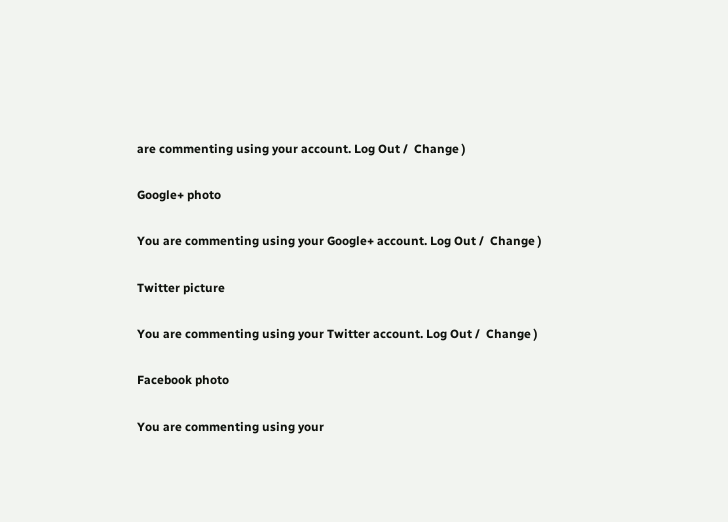are commenting using your account. Log Out /  Change )

Google+ photo

You are commenting using your Google+ account. Log Out /  Change )

Twitter picture

You are commenting using your Twitter account. Log Out /  Change )

Facebook photo

You are commenting using your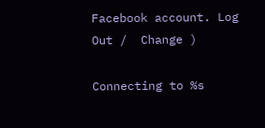Facebook account. Log Out /  Change )

Connecting to %s